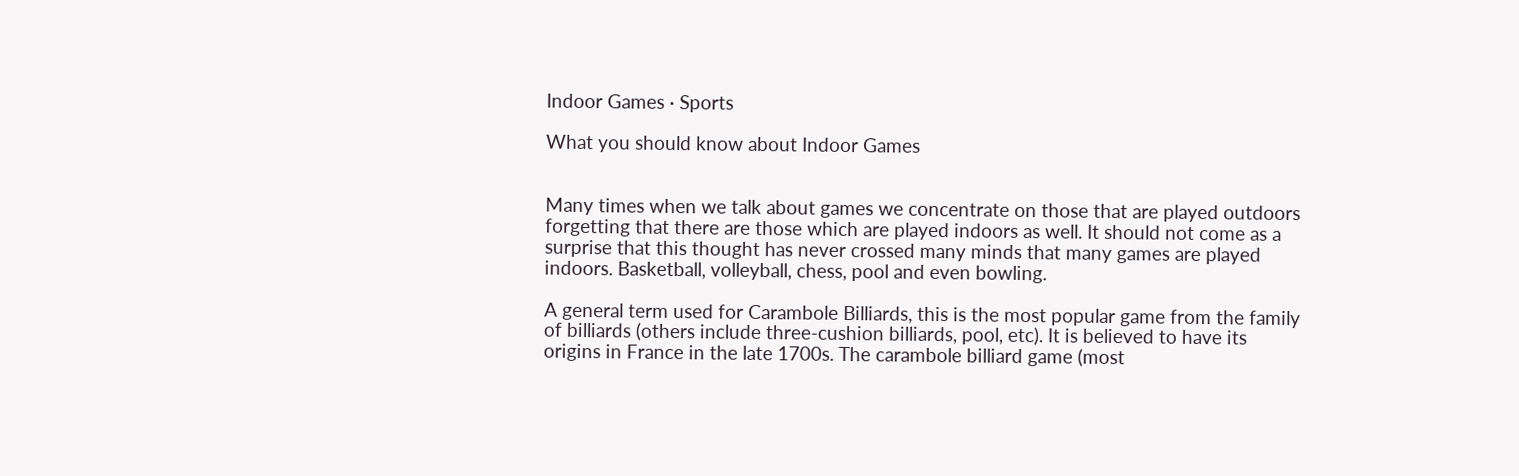Indoor Games · Sports

What you should know about Indoor Games


Many times when we talk about games we concentrate on those that are played outdoors forgetting that there are those which are played indoors as well. It should not come as a surprise that this thought has never crossed many minds that many games are played indoors. Basketball, volleyball, chess, pool and even bowling.

A general term used for Carambole Billiards, this is the most popular game from the family of billiards (others include three-cushion billiards, pool, etc). It is believed to have its origins in France in the late 1700s. The carambole billiard game (most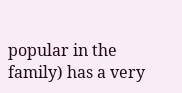popular in the family) has a very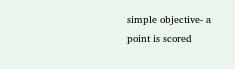simple objective- a point is scored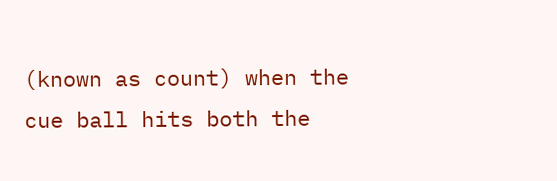(known as count) when the cue ball hits both the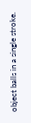object balls in a single stroke.